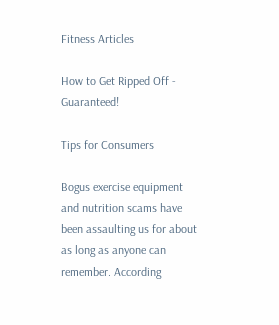Fitness Articles

How to Get Ripped Off - Guaranteed!

Tips for Consumers

Bogus exercise equipment and nutrition scams have been assaulting us for about as long as anyone can remember. According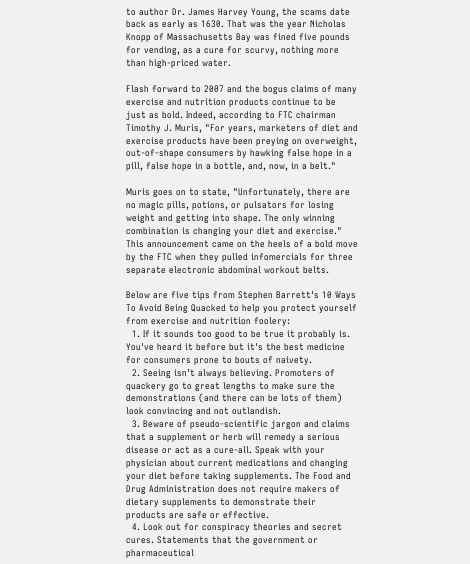to author Dr. James Harvey Young, the scams date back as early as 1630. That was the year Nicholas Knopp of Massachusetts Bay was fined five pounds for vending, as a cure for scurvy, nothing more than high-priced water.

Flash forward to 2007 and the bogus claims of many exercise and nutrition products continue to be just as bold. Indeed, according to FTC chairman Timothy J. Muris, "For years, marketers of diet and exercise products have been preying on overweight, out-of-shape consumers by hawking false hope in a pill, false hope in a bottle, and, now, in a belt."

Muris goes on to state, "Unfortunately, there are no magic pills, potions, or pulsators for losing weight and getting into shape. The only winning combination is changing your diet and exercise." This announcement came on the heels of a bold move by the FTC when they pulled infomercials for three separate electronic abdominal workout belts.

Below are five tips from Stephen Barrett's 10 Ways To Avoid Being Quacked to help you protect yourself from exercise and nutrition foolery:
  1. If it sounds too good to be true it probably is. You've heard it before but it's the best medicine for consumers prone to bouts of naivety.
  2. Seeing isn’t always believing. Promoters of quackery go to great lengths to make sure the demonstrations (and there can be lots of them) look convincing and not outlandish.
  3. Beware of pseudo-scientific jargon and claims that a supplement or herb will remedy a serious disease or act as a cure-all. Speak with your physician about current medications and changing your diet before taking supplements. The Food and Drug Administration does not require makers of dietary supplements to demonstrate their products are safe or effective.
  4. Look out for conspiracy theories and secret cures. Statements that the government or pharmaceutical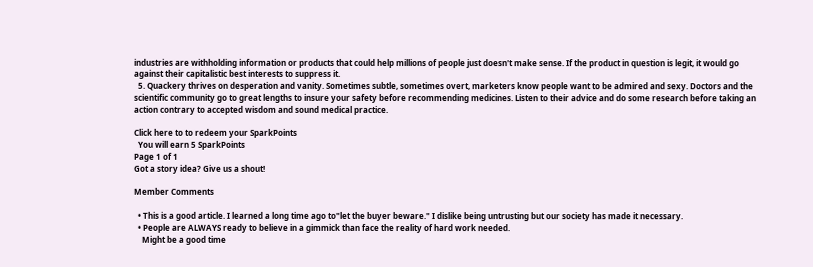industries are withholding information or products that could help millions of people just doesn't make sense. If the product in question is legit, it would go against their capitalistic best interests to suppress it.
  5. Quackery thrives on desperation and vanity. Sometimes subtle, sometimes overt, marketers know people want to be admired and sexy. Doctors and the scientific community go to great lengths to insure your safety before recommending medicines. Listen to their advice and do some research before taking an action contrary to accepted wisdom and sound medical practice.

Click here to to redeem your SparkPoints
  You will earn 5 SparkPoints
Page 1 of 1
Got a story idea? Give us a shout!

Member Comments

  • This is a good article. I learned a long time ago to"let the buyer beware." I dislike being untrusting but our society has made it necessary.
  • People are ALWAYS ready to believe in a gimmick than face the reality of hard work needed.
    Might be a good time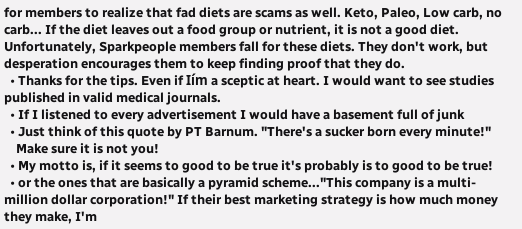for members to realize that fad diets are scams as well. Keto, Paleo, Low carb, no carb... If the diet leaves out a food group or nutrient, it is not a good diet. Unfortunately, Sparkpeople members fall for these diets. They don't work, but desperation encourages them to keep finding proof that they do.
  • Thanks for the tips. Even if Iím a sceptic at heart. I would want to see studies published in valid medical journals.
  • If I listened to every advertisement I would have a basement full of junk
  • Just think of this quote by PT Barnum. "There's a sucker born every minute!"
    Make sure it is not you!
  • My motto is, if it seems to good to be true it's probably is to good to be true!
  • or the ones that are basically a pyramid scheme..."This company is a multi-million dollar corporation!" If their best marketing strategy is how much money they make, I'm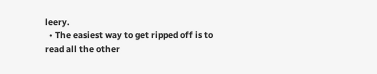leery.
  • The easiest way to get ripped off is to read all the other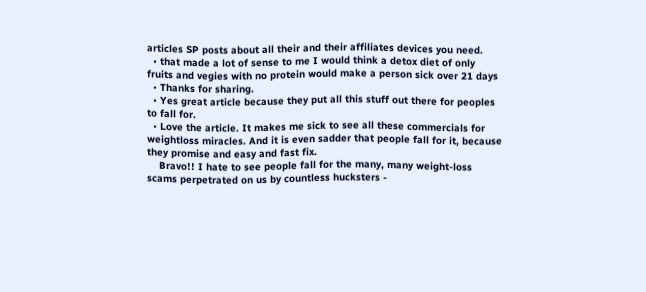articles SP posts about all their and their affiliates devices you need.
  • that made a lot of sense to me I would think a detox diet of only fruits and vegies with no protein would make a person sick over 21 days
  • Thanks for sharing.
  • Yes great article because they put all this stuff out there for peoples to fall for.
  • Love the article. It makes me sick to see all these commercials for weightloss miracles. And it is even sadder that people fall for it, because they promise and easy and fast fix.
    Bravo!! I hate to see people fall for the many, many weight-loss scams perpetrated on us by countless hucksters -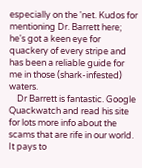especially on the 'net. Kudos for mentioning Dr. Barrett here; he's got a keen eye for quackery of every stripe and has been a reliable guide for me in those (shark-infested) waters.
    Dr Barrett is fantastic. Google Quackwatch and read his site for lots more info about the scams that are rife in our world. It pays to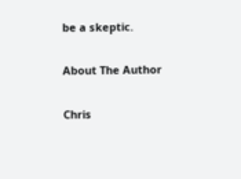be a skeptic.

About The Author

Chris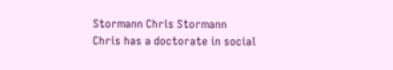Stormann Chris Stormann
Chris has a doctorate in social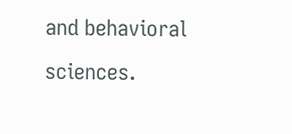and behavioral sciences.